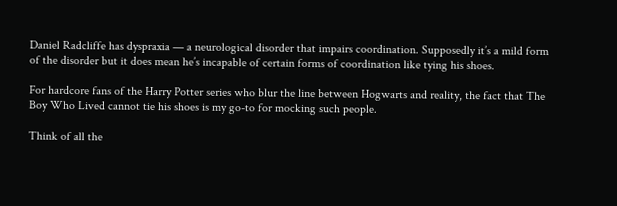Daniel Radcliffe has dyspraxia — a neurological disorder that impairs coordination. Supposedly it’s a mild form of the disorder but it does mean he’s incapable of certain forms of coordination like tying his shoes.

For hardcore fans of the Harry Potter series who blur the line between Hogwarts and reality, the fact that The Boy Who Lived cannot tie his shoes is my go-to for mocking such people.

Think of all the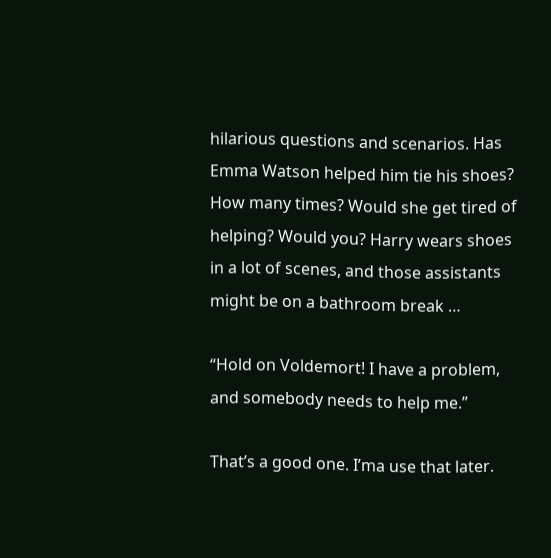hilarious questions and scenarios. Has Emma Watson helped him tie his shoes? How many times? Would she get tired of helping? Would you? Harry wears shoes in a lot of scenes, and those assistants might be on a bathroom break …

“Hold on Voldemort! I have a problem, and somebody needs to help me.”

That’s a good one. I’ma use that later.